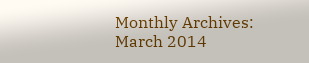Monthly Archives: March 2014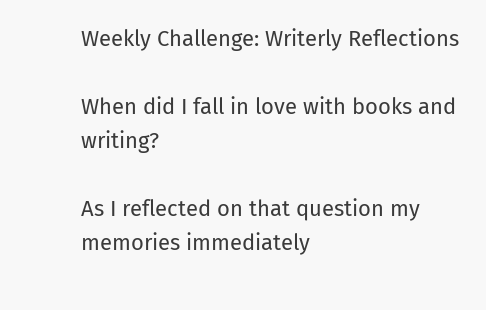Weekly Challenge: Writerly Reflections

When did I fall in love with books and writing?

As I reflected on that question my memories immediately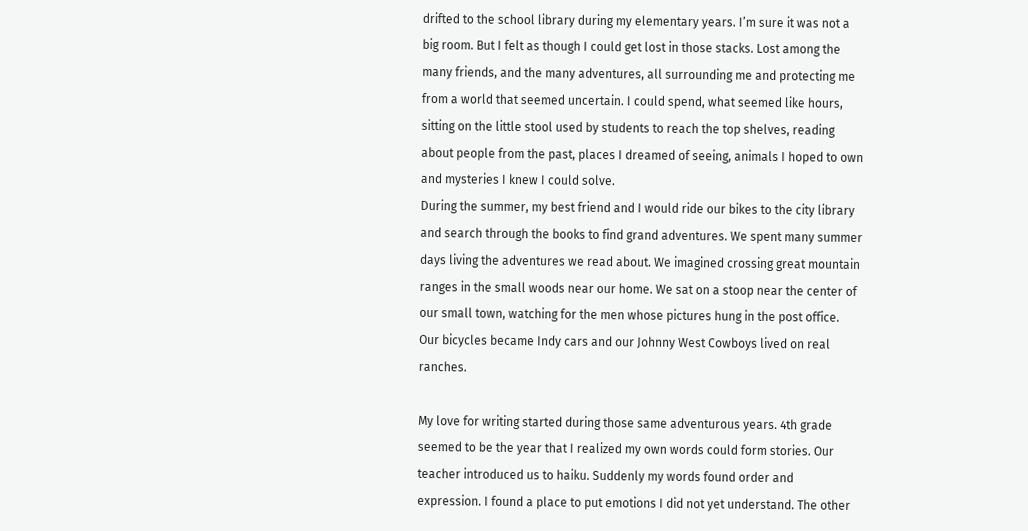drifted to the school library during my elementary years. I’m sure it was not a big room. But I felt as though I could get lost in those stacks. Lost among the many friends, and the many adventures, all surrounding me and protecting me from a world that seemed uncertain. I could spend, what seemed like hours, sitting on the little stool used by students to reach the top shelves, reading about people from the past, places I dreamed of seeing, animals I hoped to own and mysteries I knew I could solve.
During the summer, my best friend and I would ride our bikes to the city library and search through the books to find grand adventures. We spent many summer days living the adventures we read about. We imagined crossing great mountain ranges in the small woods near our home. We sat on a stoop near the center of our small town, watching for the men whose pictures hung in the post office. Our bicycles became Indy cars and our Johnny West Cowboys lived on real ranches.

My love for writing started during those same adventurous years. 4th grade seemed to be the year that I realized my own words could form stories. Our teacher introduced us to haiku. Suddenly my words found order and expression. I found a place to put emotions I did not yet understand. The other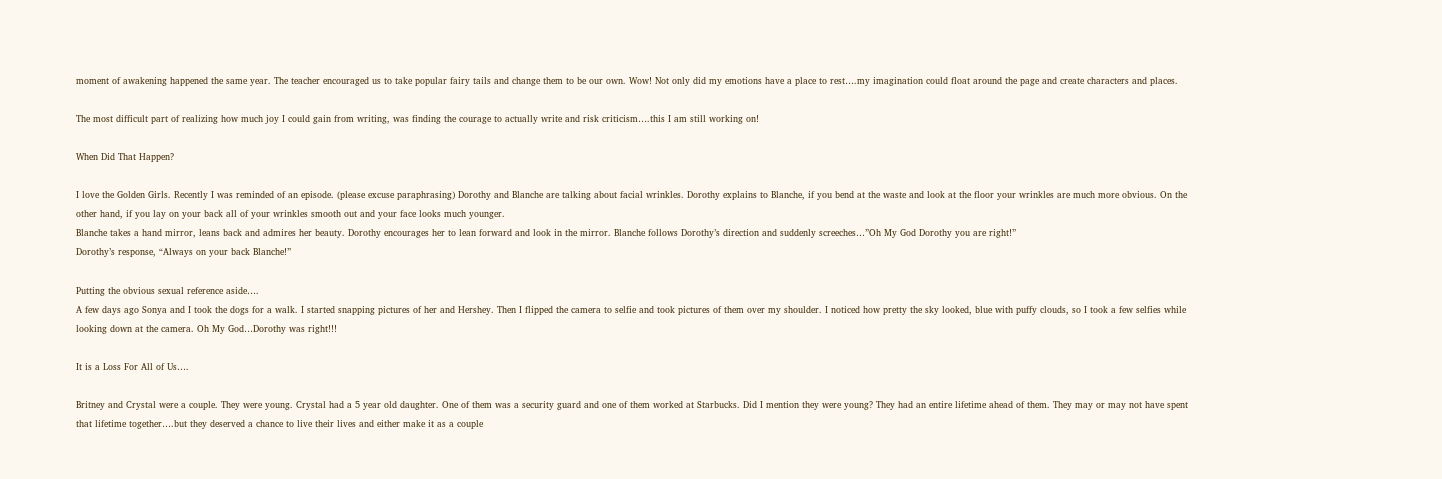moment of awakening happened the same year. The teacher encouraged us to take popular fairy tails and change them to be our own. Wow! Not only did my emotions have a place to rest….my imagination could float around the page and create characters and places.

The most difficult part of realizing how much joy I could gain from writing, was finding the courage to actually write and risk criticism….this I am still working on!

When Did That Happen?

I love the Golden Girls. Recently I was reminded of an episode. (please excuse paraphrasing) Dorothy and Blanche are talking about facial wrinkles. Dorothy explains to Blanche, if you bend at the waste and look at the floor your wrinkles are much more obvious. On the other hand, if you lay on your back all of your wrinkles smooth out and your face looks much younger.
Blanche takes a hand mirror, leans back and admires her beauty. Dorothy encourages her to lean forward and look in the mirror. Blanche follows Dorothy’s direction and suddenly screeches…”Oh My God Dorothy you are right!”
Dorothy’s response, “Always on your back Blanche!”

Putting the obvious sexual reference aside….
A few days ago Sonya and I took the dogs for a walk. I started snapping pictures of her and Hershey. Then I flipped the camera to selfie and took pictures of them over my shoulder. I noticed how pretty the sky looked, blue with puffy clouds, so I took a few selfies while looking down at the camera. Oh My God…Dorothy was right!!!

It is a Loss For All of Us….

Britney and Crystal were a couple. They were young. Crystal had a 5 year old daughter. One of them was a security guard and one of them worked at Starbucks. Did I mention they were young? They had an entire lifetime ahead of them. They may or may not have spent that lifetime together….but they deserved a chance to live their lives and either make it as a couple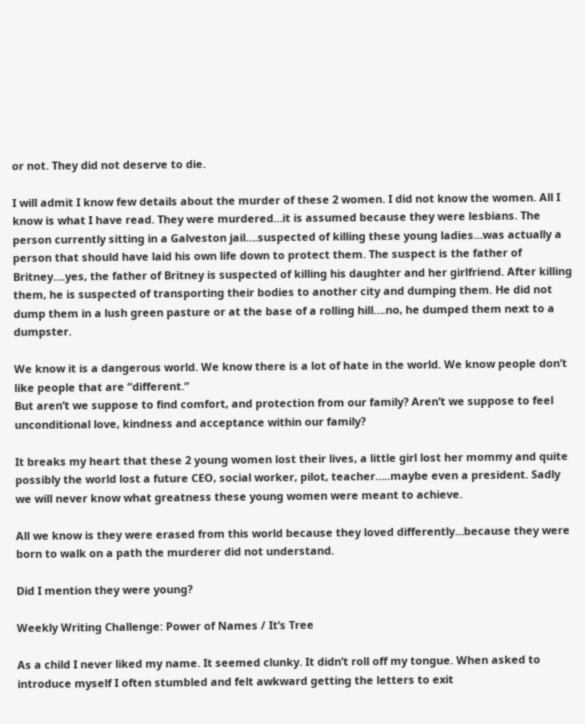or not. They did not deserve to die.

I will admit I know few details about the murder of these 2 women. I did not know the women. All I know is what I have read. They were murdered…it is assumed because they were lesbians. The person currently sitting in a Galveston jail….suspected of killing these young ladies…was actually a person that should have laid his own life down to protect them. The suspect is the father of Britney….yes, the father of Britney is suspected of killing his daughter and her girlfriend. After killing them, he is suspected of transporting their bodies to another city and dumping them. He did not dump them in a lush green pasture or at the base of a rolling hill….no, he dumped them next to a dumpster.

We know it is a dangerous world. We know there is a lot of hate in the world. We know people don’t like people that are “different.”
But aren’t we suppose to find comfort, and protection from our family? Aren’t we suppose to feel unconditional love, kindness and acceptance within our family?

It breaks my heart that these 2 young women lost their lives, a little girl lost her mommy and quite possibly the world lost a future CEO, social worker, pilot, teacher…..maybe even a president. Sadly we will never know what greatness these young women were meant to achieve.

All we know is they were erased from this world because they loved differently…because they were born to walk on a path the murderer did not understand.

Did I mention they were young?

Weekly Writing Challenge: Power of Names / It’s Tree

As a child I never liked my name. It seemed clunky. It didn’t roll off my tongue. When asked to introduce myself I often stumbled and felt awkward getting the letters to exit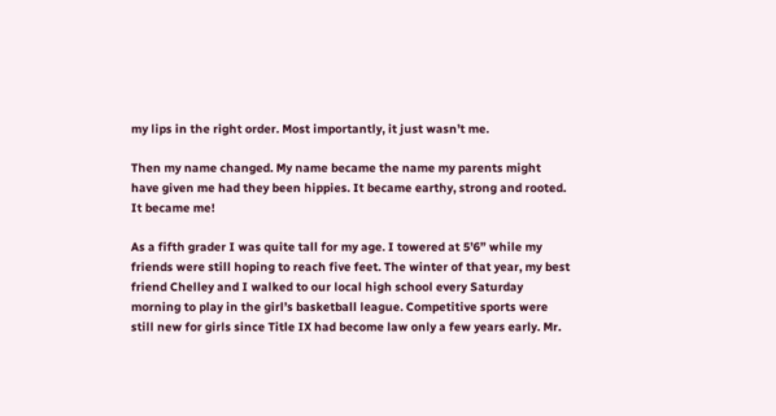my lips in the right order. Most importantly, it just wasn’t me.

Then my name changed. My name became the name my parents might have given me had they been hippies. It became earthy, strong and rooted. It became me!

As a fifth grader I was quite tall for my age. I towered at 5’6” while my friends were still hoping to reach five feet. The winter of that year, my best friend Chelley and I walked to our local high school every Saturday morning to play in the girl’s basketball league. Competitive sports were still new for girls since Title IX had become law only a few years early. Mr.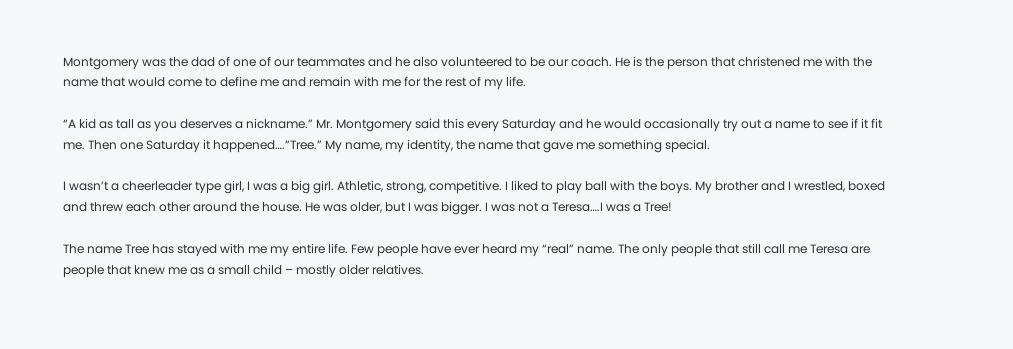Montgomery was the dad of one of our teammates and he also volunteered to be our coach. He is the person that christened me with the name that would come to define me and remain with me for the rest of my life.

“A kid as tall as you deserves a nickname.” Mr. Montgomery said this every Saturday and he would occasionally try out a name to see if it fit me. Then one Saturday it happened….”Tree.” My name, my identity, the name that gave me something special.

I wasn’t a cheerleader type girl, I was a big girl. Athletic, strong, competitive. I liked to play ball with the boys. My brother and I wrestled, boxed and threw each other around the house. He was older, but I was bigger. I was not a Teresa….I was a Tree!

The name Tree has stayed with me my entire life. Few people have ever heard my “real” name. The only people that still call me Teresa are people that knew me as a small child – mostly older relatives.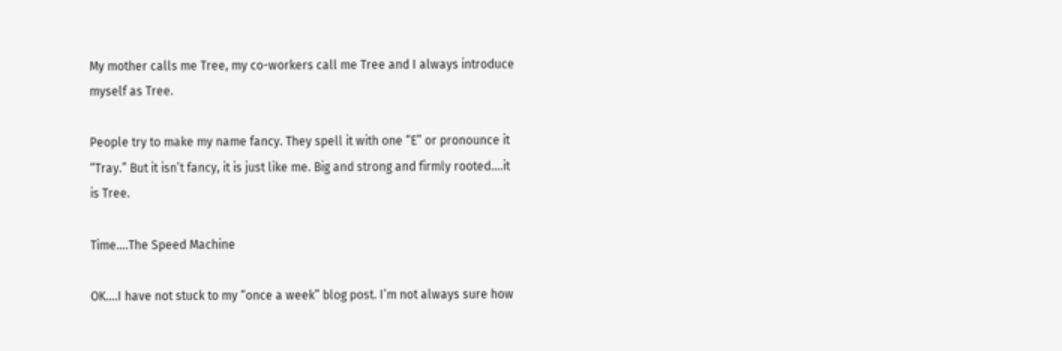My mother calls me Tree, my co-workers call me Tree and I always introduce myself as Tree.

People try to make my name fancy. They spell it with one “E” or pronounce it “Tray.” But it isn’t fancy, it is just like me. Big and strong and firmly rooted….it is Tree.

Time….The Speed Machine

OK….I have not stuck to my “once a week” blog post. I’m not always sure how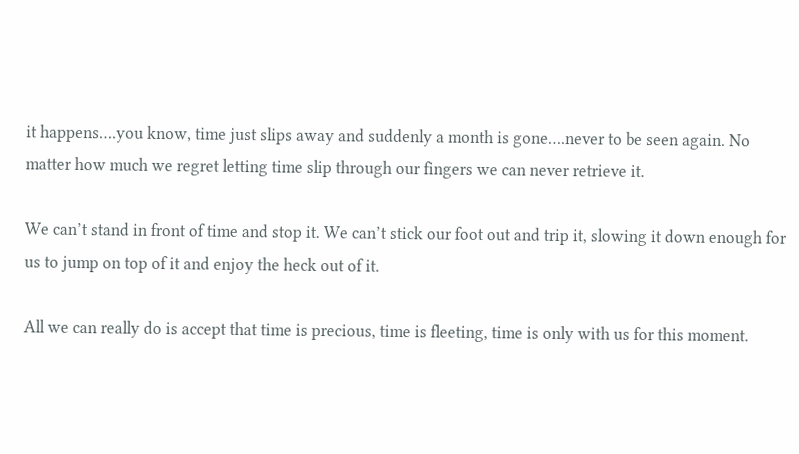it happens….you know, time just slips away and suddenly a month is gone….never to be seen again. No matter how much we regret letting time slip through our fingers we can never retrieve it.

We can’t stand in front of time and stop it. We can’t stick our foot out and trip it, slowing it down enough for us to jump on top of it and enjoy the heck out of it.

All we can really do is accept that time is precious, time is fleeting, time is only with us for this moment.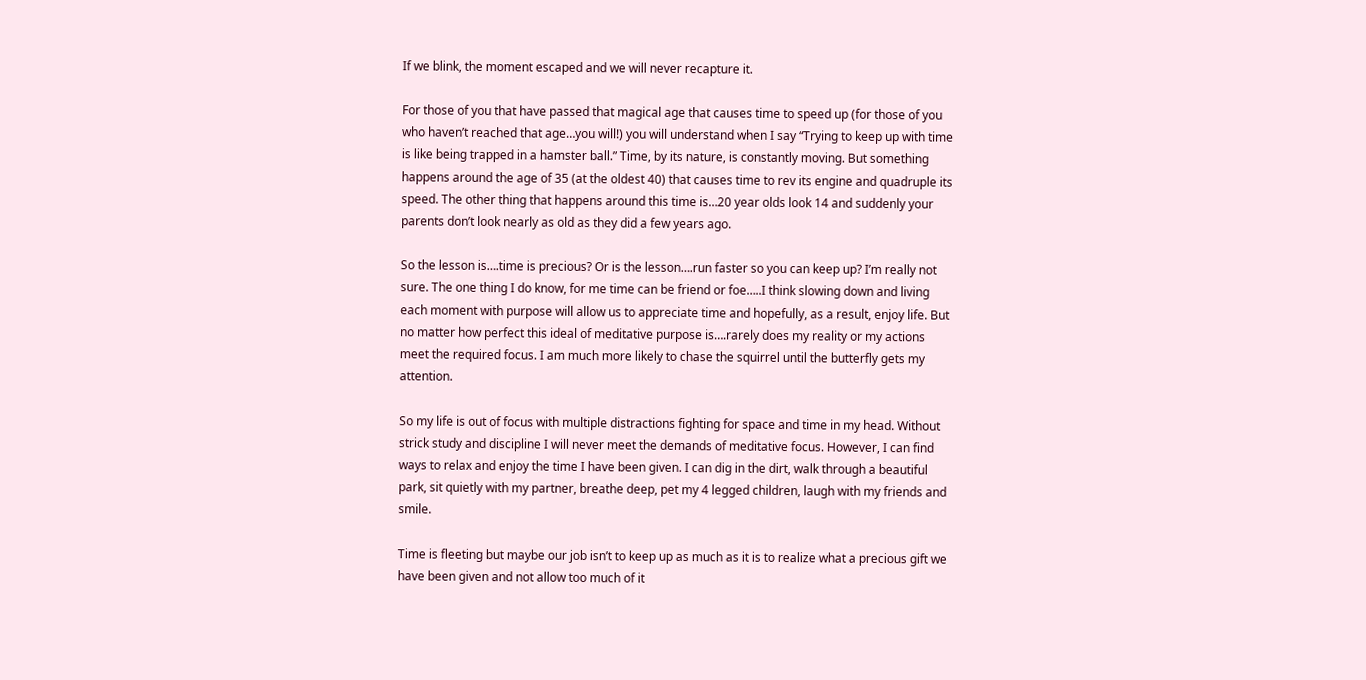If we blink, the moment escaped and we will never recapture it.

For those of you that have passed that magical age that causes time to speed up (for those of you who haven’t reached that age…you will!) you will understand when I say “Trying to keep up with time is like being trapped in a hamster ball.” Time, by its nature, is constantly moving. But something happens around the age of 35 (at the oldest 40) that causes time to rev its engine and quadruple its speed. The other thing that happens around this time is…20 year olds look 14 and suddenly your parents don’t look nearly as old as they did a few years ago.

So the lesson is….time is precious? Or is the lesson….run faster so you can keep up? I’m really not sure. The one thing I do know, for me time can be friend or foe…..I think slowing down and living each moment with purpose will allow us to appreciate time and hopefully, as a result, enjoy life. But no matter how perfect this ideal of meditative purpose is….rarely does my reality or my actions meet the required focus. I am much more likely to chase the squirrel until the butterfly gets my attention.

So my life is out of focus with multiple distractions fighting for space and time in my head. Without strick study and discipline I will never meet the demands of meditative focus. However, I can find ways to relax and enjoy the time I have been given. I can dig in the dirt, walk through a beautiful park, sit quietly with my partner, breathe deep, pet my 4 legged children, laugh with my friends and smile.

Time is fleeting but maybe our job isn’t to keep up as much as it is to realize what a precious gift we have been given and not allow too much of it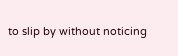to slip by without noticing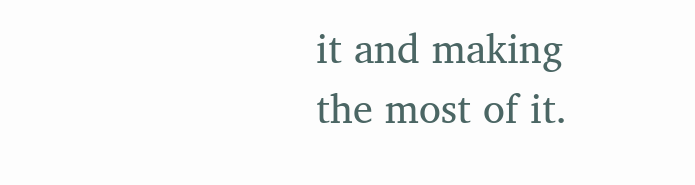it and making the most of it.